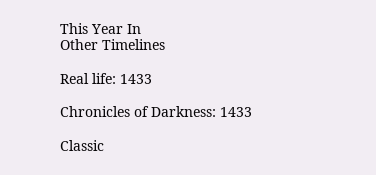This Year In
Other Timelines

Real life: 1433

Chronicles of Darkness: 1433

Classic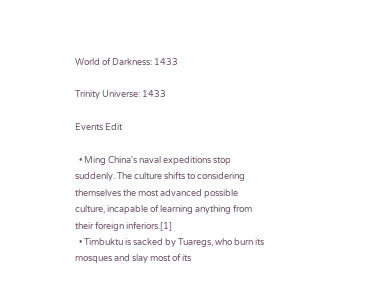World of Darkness: 1433

Trinity Universe: 1433

Events Edit

  • Ming China's naval expeditions stop suddenly. The culture shifts to considering themselves the most advanced possible culture, incapable of learning anything from their foreign inferiors.[1]
  • Timbuktu is sacked by Tuaregs, who burn its mosques and slay most of its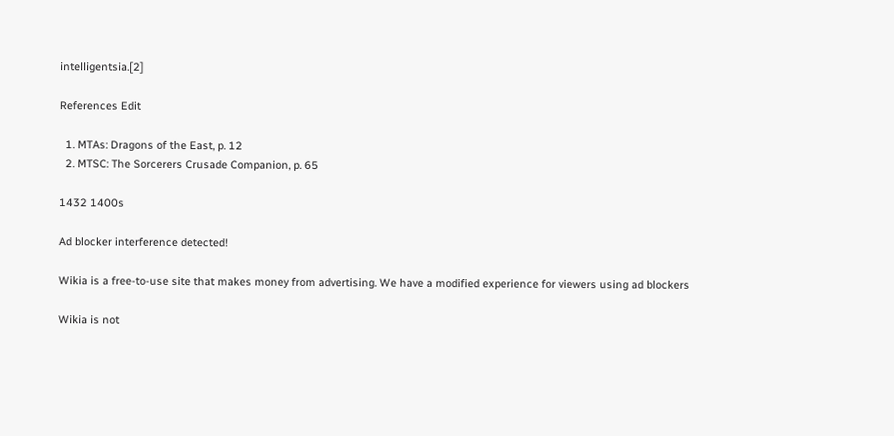intelligentsia.[2]

References Edit

  1. MTAs: Dragons of the East, p. 12
  2. MTSC: The Sorcerers Crusade Companion, p. 65

1432 1400s

Ad blocker interference detected!

Wikia is a free-to-use site that makes money from advertising. We have a modified experience for viewers using ad blockers

Wikia is not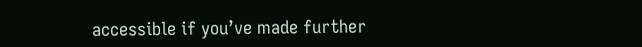accessible if you’ve made further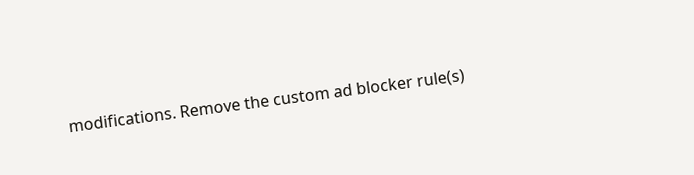modifications. Remove the custom ad blocker rule(s)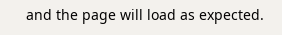and the page will load as expected.